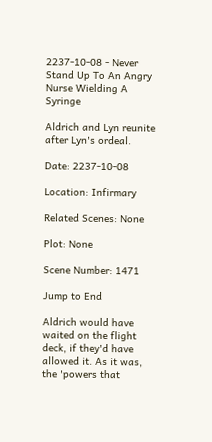2237-10-08 - Never Stand Up To An Angry Nurse Wielding A Syringe

Aldrich and Lyn reunite after Lyn's ordeal.

Date: 2237-10-08

Location: Infirmary

Related Scenes: None

Plot: None

Scene Number: 1471

Jump to End

Aldrich would have waited on the flight deck, if they'd have allowed it. As it was, the 'powers that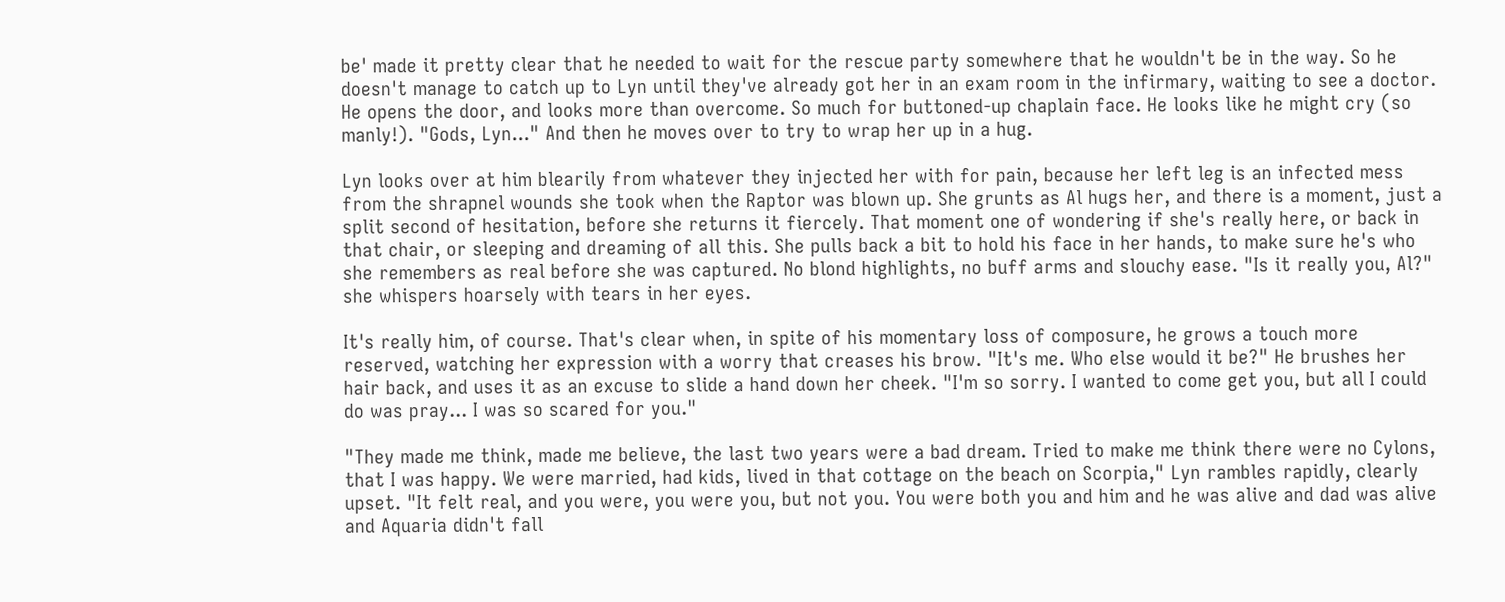be' made it pretty clear that he needed to wait for the rescue party somewhere that he wouldn't be in the way. So he doesn't manage to catch up to Lyn until they've already got her in an exam room in the infirmary, waiting to see a doctor. He opens the door, and looks more than overcome. So much for buttoned-up chaplain face. He looks like he might cry (so manly!). "Gods, Lyn..." And then he moves over to try to wrap her up in a hug.

Lyn looks over at him blearily from whatever they injected her with for pain, because her left leg is an infected mess from the shrapnel wounds she took when the Raptor was blown up. She grunts as Al hugs her, and there is a moment, just a split second of hesitation, before she returns it fiercely. That moment one of wondering if she's really here, or back in that chair, or sleeping and dreaming of all this. She pulls back a bit to hold his face in her hands, to make sure he's who she remembers as real before she was captured. No blond highlights, no buff arms and slouchy ease. "Is it really you, Al?" she whispers hoarsely with tears in her eyes.

It's really him, of course. That's clear when, in spite of his momentary loss of composure, he grows a touch more reserved, watching her expression with a worry that creases his brow. "It's me. Who else would it be?" He brushes her hair back, and uses it as an excuse to slide a hand down her cheek. "I'm so sorry. I wanted to come get you, but all I could do was pray... I was so scared for you."

"They made me think, made me believe, the last two years were a bad dream. Tried to make me think there were no Cylons, that I was happy. We were married, had kids, lived in that cottage on the beach on Scorpia," Lyn rambles rapidly, clearly upset. "It felt real, and you were, you were you, but not you. You were both you and him and he was alive and dad was alive and Aquaria didn't fall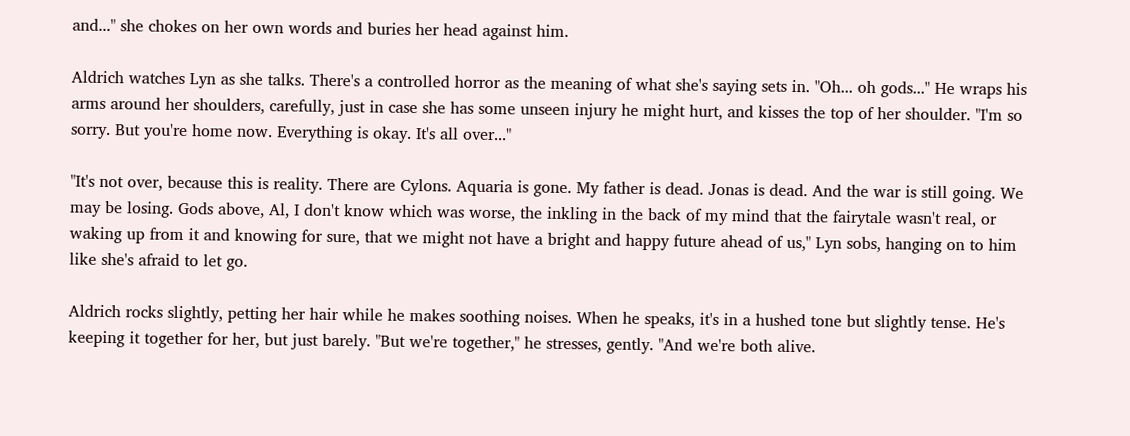and..." she chokes on her own words and buries her head against him.

Aldrich watches Lyn as she talks. There's a controlled horror as the meaning of what she's saying sets in. "Oh... oh gods..." He wraps his arms around her shoulders, carefully, just in case she has some unseen injury he might hurt, and kisses the top of her shoulder. "I'm so sorry. But you're home now. Everything is okay. It's all over..."

"It's not over, because this is reality. There are Cylons. Aquaria is gone. My father is dead. Jonas is dead. And the war is still going. We may be losing. Gods above, Al, I don't know which was worse, the inkling in the back of my mind that the fairytale wasn't real, or waking up from it and knowing for sure, that we might not have a bright and happy future ahead of us," Lyn sobs, hanging on to him like she's afraid to let go.

Aldrich rocks slightly, petting her hair while he makes soothing noises. When he speaks, it's in a hushed tone but slightly tense. He's keeping it together for her, but just barely. "But we're together," he stresses, gently. "And we're both alive.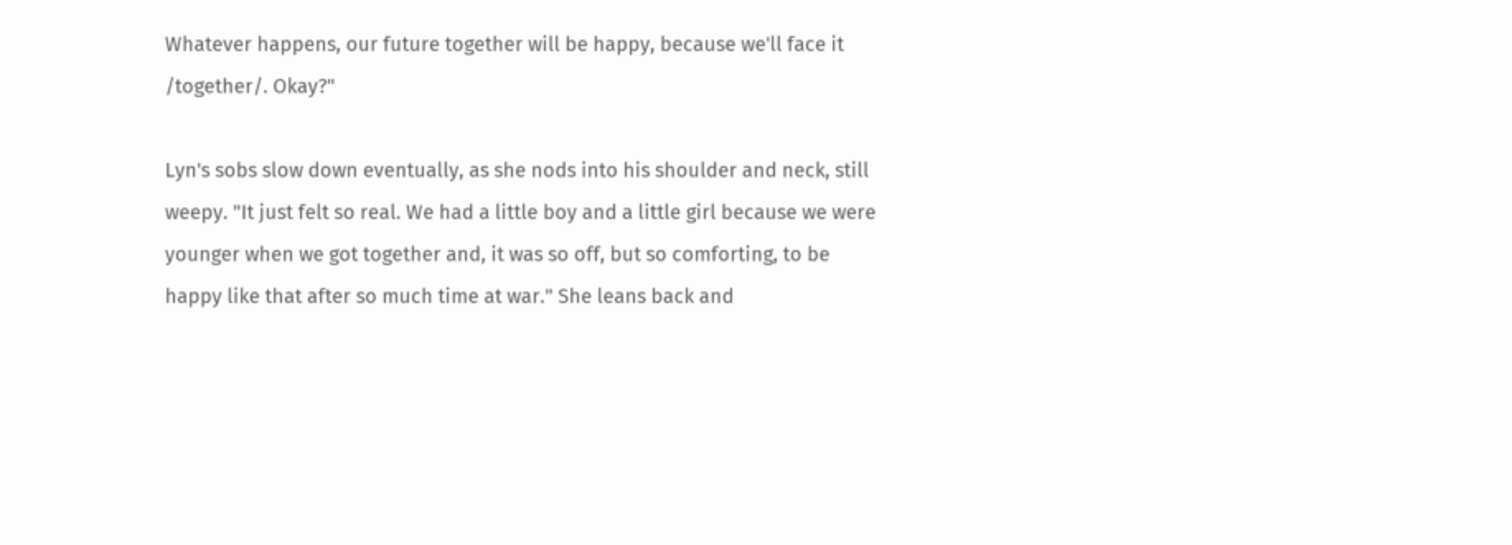Whatever happens, our future together will be happy, because we'll face it /together/. Okay?"

Lyn's sobs slow down eventually, as she nods into his shoulder and neck, still weepy. "It just felt so real. We had a little boy and a little girl because we were younger when we got together and, it was so off, but so comforting, to be happy like that after so much time at war." She leans back and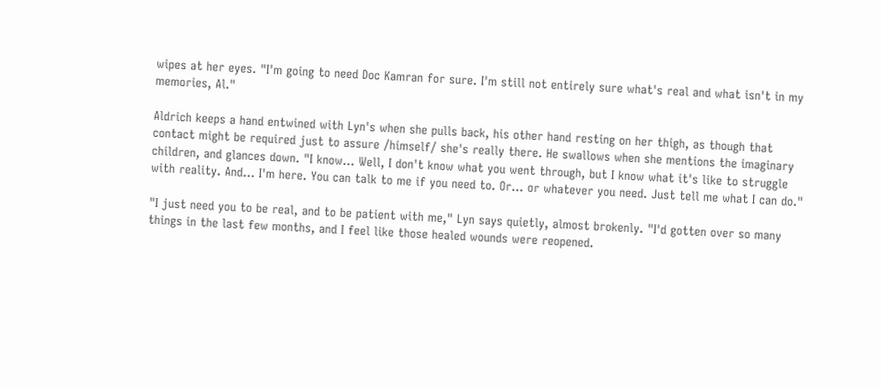wipes at her eyes. "I'm going to need Doc Kamran for sure. I'm still not entirely sure what's real and what isn't in my memories, Al."

Aldrich keeps a hand entwined with Lyn's when she pulls back, his other hand resting on her thigh, as though that contact might be required just to assure /himself/ she's really there. He swallows when she mentions the imaginary children, and glances down. "I know... Well, I don't know what you went through, but I know what it's like to struggle with reality. And... I'm here. You can talk to me if you need to. Or... or whatever you need. Just tell me what I can do."

"I just need you to be real, and to be patient with me," Lyn says quietly, almost brokenly. "I'd gotten over so many things in the last few months, and I feel like those healed wounds were reopened.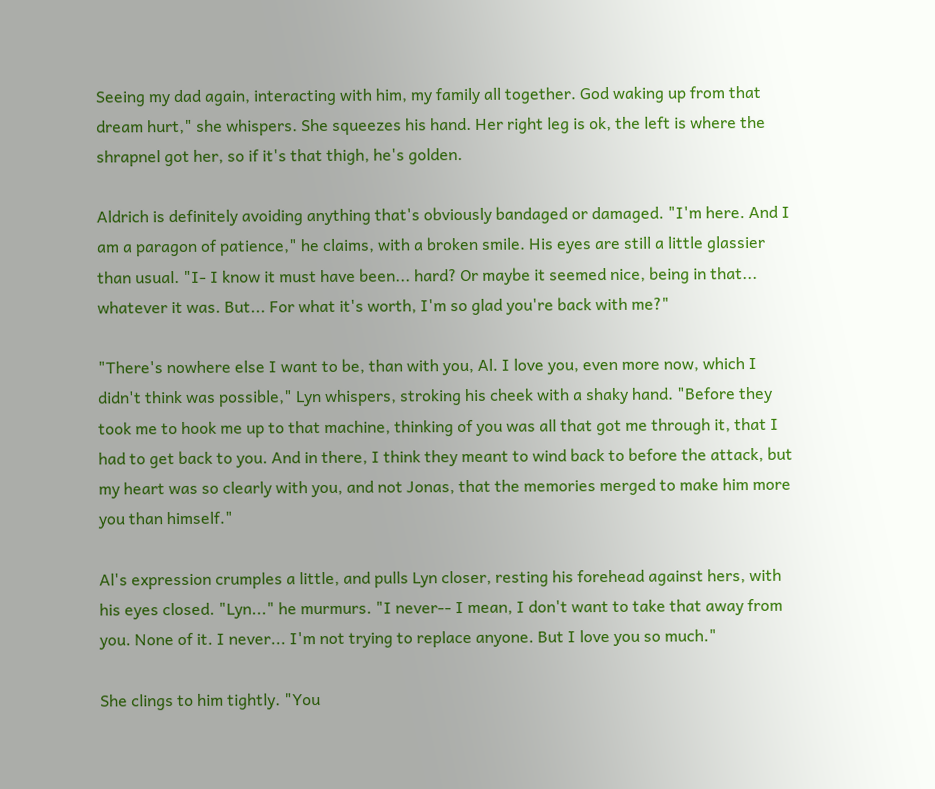Seeing my dad again, interacting with him, my family all together. God waking up from that dream hurt," she whispers. She squeezes his hand. Her right leg is ok, the left is where the shrapnel got her, so if it's that thigh, he's golden.

Aldrich is definitely avoiding anything that's obviously bandaged or damaged. "I'm here. And I am a paragon of patience," he claims, with a broken smile. His eyes are still a little glassier than usual. "I- I know it must have been... hard? Or maybe it seemed nice, being in that... whatever it was. But... For what it's worth, I'm so glad you're back with me?"

"There's nowhere else I want to be, than with you, Al. I love you, even more now, which I didn't think was possible," Lyn whispers, stroking his cheek with a shaky hand. "Before they took me to hook me up to that machine, thinking of you was all that got me through it, that I had to get back to you. And in there, I think they meant to wind back to before the attack, but my heart was so clearly with you, and not Jonas, that the memories merged to make him more you than himself."

Al's expression crumples a little, and pulls Lyn closer, resting his forehead against hers, with his eyes closed. "Lyn..." he murmurs. "I never-- I mean, I don't want to take that away from you. None of it. I never... I'm not trying to replace anyone. But I love you so much."

She clings to him tightly. "You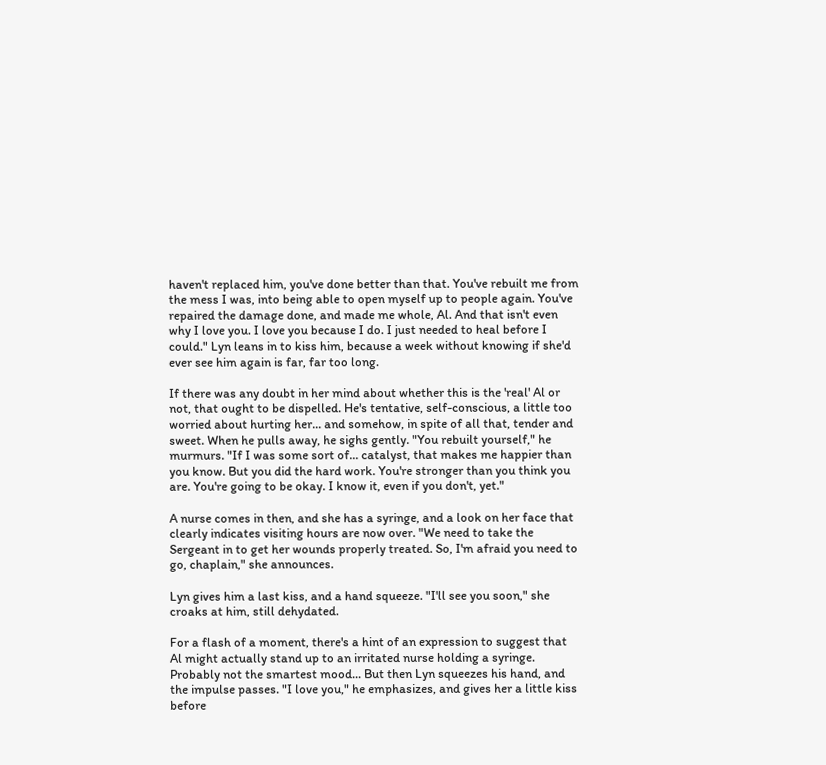haven't replaced him, you've done better than that. You've rebuilt me from the mess I was, into being able to open myself up to people again. You've repaired the damage done, and made me whole, Al. And that isn't even why I love you. I love you because I do. I just needed to heal before I could." Lyn leans in to kiss him, because a week without knowing if she'd ever see him again is far, far too long.

If there was any doubt in her mind about whether this is the 'real' Al or not, that ought to be dispelled. He's tentative, self-conscious, a little too worried about hurting her... and somehow, in spite of all that, tender and sweet. When he pulls away, he sighs gently. "You rebuilt yourself," he murmurs. "If I was some sort of... catalyst, that makes me happier than you know. But you did the hard work. You're stronger than you think you are. You're going to be okay. I know it, even if you don't, yet."

A nurse comes in then, and she has a syringe, and a look on her face that clearly indicates visiting hours are now over. "We need to take the Sergeant in to get her wounds properly treated. So, I'm afraid you need to go, chaplain," she announces.

Lyn gives him a last kiss, and a hand squeeze. "I'll see you soon," she croaks at him, still dehydated.

For a flash of a moment, there's a hint of an expression to suggest that Al might actually stand up to an irritated nurse holding a syringe. Probably not the smartest mood... But then Lyn squeezes his hand, and the impulse passes. "I love you," he emphasizes, and gives her a little kiss before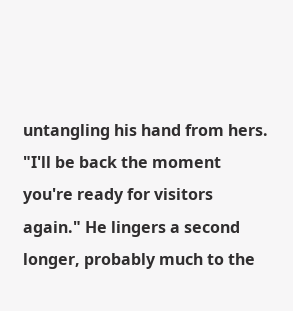untangling his hand from hers. "I'll be back the moment you're ready for visitors again." He lingers a second longer, probably much to the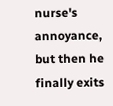nurse's annoyance, but then he finally exits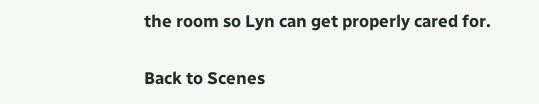the room so Lyn can get properly cared for.


Back to Scenes